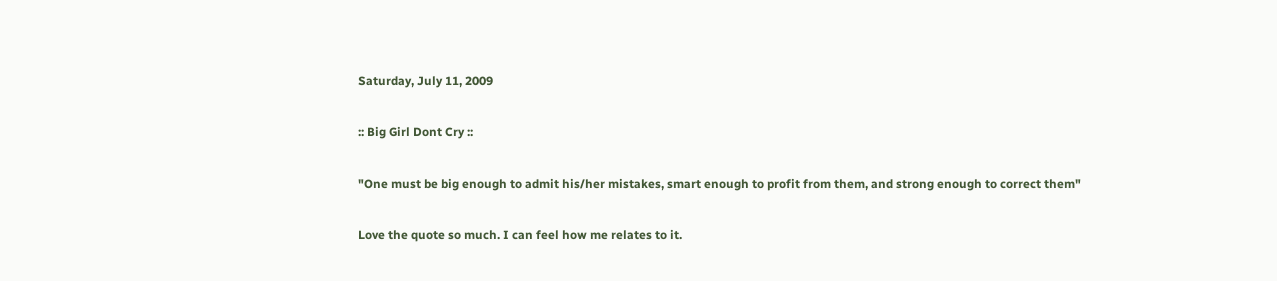Saturday, July 11, 2009

:: Big Girl Dont Cry ::

"One must be big enough to admit his/her mistakes, smart enough to profit from them, and strong enough to correct them"

Love the quote so much. I can feel how me relates to it.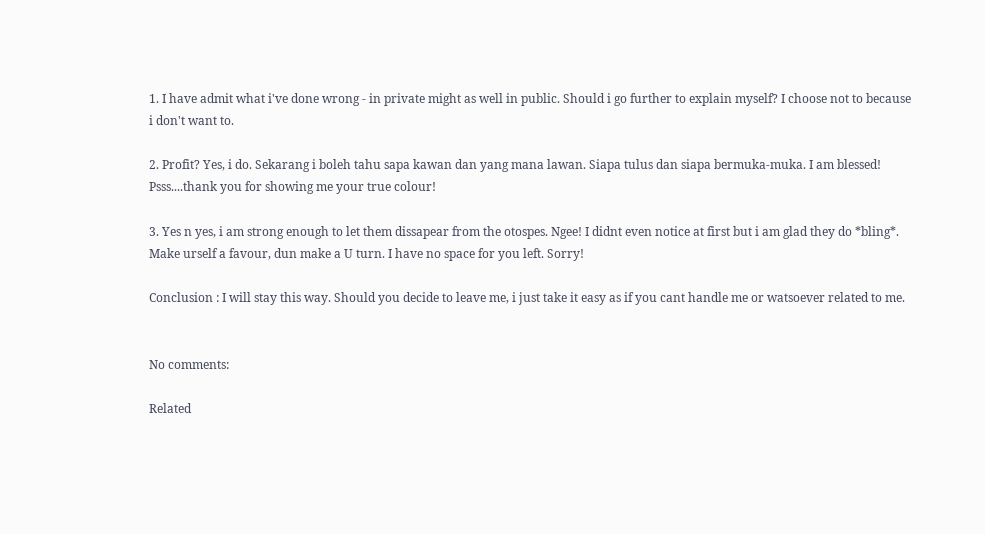1. I have admit what i've done wrong - in private might as well in public. Should i go further to explain myself? I choose not to because i don't want to.

2. Profit? Yes, i do. Sekarang i boleh tahu sapa kawan dan yang mana lawan. Siapa tulus dan siapa bermuka-muka. I am blessed! Psss....thank you for showing me your true colour!

3. Yes n yes, i am strong enough to let them dissapear from the otospes. Ngee! I didnt even notice at first but i am glad they do *bling*. Make urself a favour, dun make a U turn. I have no space for you left. Sorry!

Conclusion : I will stay this way. Should you decide to leave me, i just take it easy as if you cant handle me or watsoever related to me.


No comments:

Related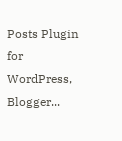Posts Plugin for WordPress, Blogger...